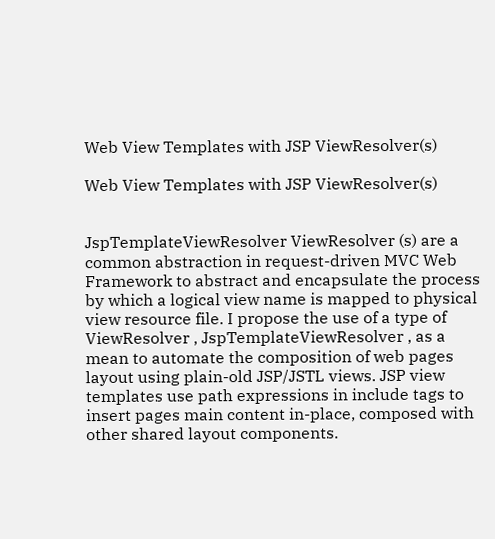Web View Templates with JSP ViewResolver(s)

Web View Templates with JSP ViewResolver(s)


JspTemplateViewResolver ViewResolver (s) are a common abstraction in request-driven MVC Web Framework to abstract and encapsulate the process by which a logical view name is mapped to physical view resource file. I propose the use of a type of ViewResolver , JspTemplateViewResolver , as a mean to automate the composition of web pages layout using plain-old JSP/JSTL views. JSP view templates use path expressions in include tags to insert pages main content in-place, composed with other shared layout components.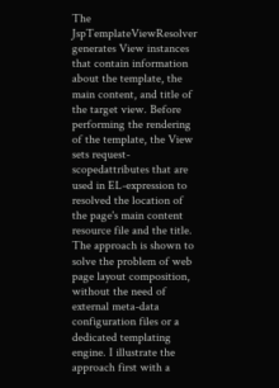The JspTemplateViewResolver generates View instances that contain information about the template, the main content, and title of the target view. Before performing the rendering of the template, the View sets request-scopedattributes that are used in EL-expression to resolved the location of the page's main content resource file and the title. The approach is shown to solve the problem of web page layout composition, without the need of external meta-data configuration files or a dedicated templating engine. I illustrate the approach first with a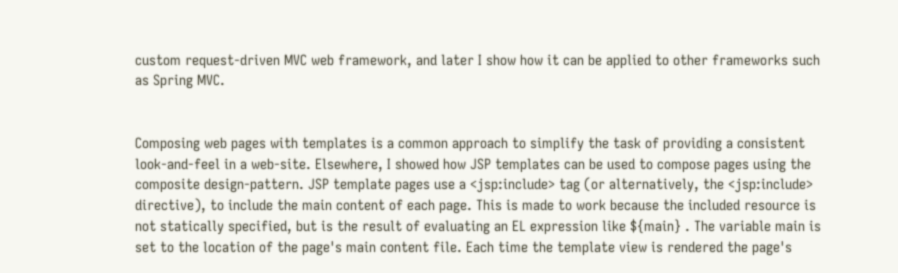custom request-driven MVC web framework, and later I show how it can be applied to other frameworks such as Spring MVC.


Composing web pages with templates is a common approach to simplify the task of providing a consistent look-and-feel in a web-site. Elsewhere, I showed how JSP templates can be used to compose pages using the composite design-pattern. JSP template pages use a <jsp:include> tag (or alternatively, the <jsp:include> directive), to include the main content of each page. This is made to work because the included resource is not statically specified, but is the result of evaluating an EL expression like ${main} . The variable main is set to the location of the page's main content file. Each time the template view is rendered the page's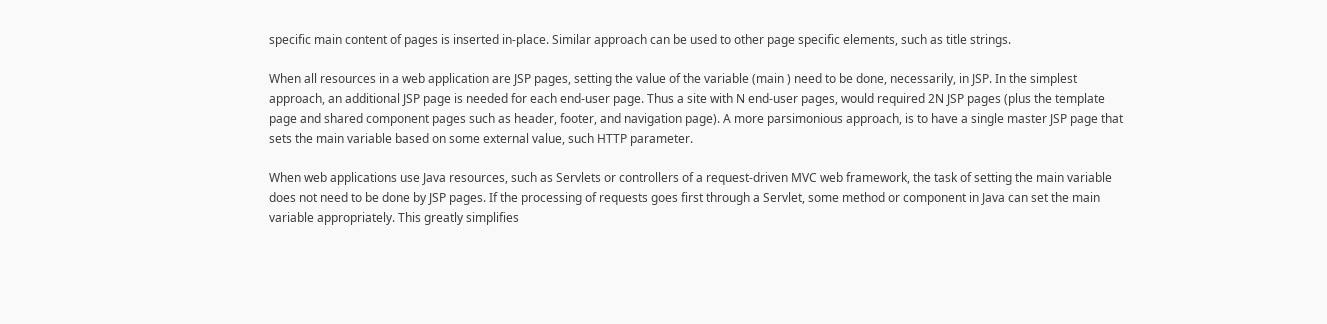specific main content of pages is inserted in-place. Similar approach can be used to other page specific elements, such as title strings.

When all resources in a web application are JSP pages, setting the value of the variable (main ) need to be done, necessarily, in JSP. In the simplest approach, an additional JSP page is needed for each end-user page. Thus a site with N end-user pages, would required 2N JSP pages (plus the template page and shared component pages such as header, footer, and navigation page). A more parsimonious approach, is to have a single master JSP page that sets the main variable based on some external value, such HTTP parameter.

When web applications use Java resources, such as Servlets or controllers of a request-driven MVC web framework, the task of setting the main variable does not need to be done by JSP pages. If the processing of requests goes first through a Servlet, some method or component in Java can set the main variable appropriately. This greatly simplifies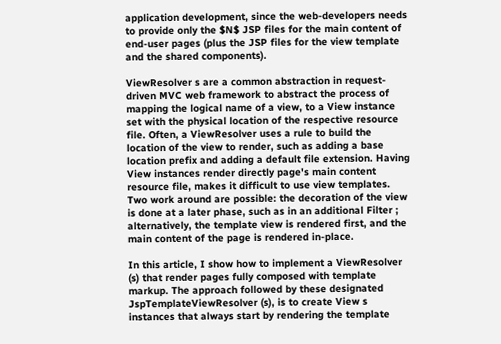application development, since the web-developers needs to provide only the $N$ JSP files for the main content of end-user pages (plus the JSP files for the view template and the shared components).

ViewResolver s are a common abstraction in request-driven MVC web framework to abstract the process of mapping the logical name of a view, to a View instance set with the physical location of the respective resource file. Often, a ViewResolver uses a rule to build the location of the view to render, such as adding a base location prefix and adding a default file extension. Having View instances render directly page's main content resource file, makes it difficult to use view templates. Two work around are possible: the decoration of the view is done at a later phase, such as in an additional Filter ; alternatively, the template view is rendered first, and the main content of the page is rendered in-place.

In this article, I show how to implement a ViewResolver (s) that render pages fully composed with template markup. The approach followed by these designated JspTemplateViewResolver (s), is to create View s instances that always start by rendering the template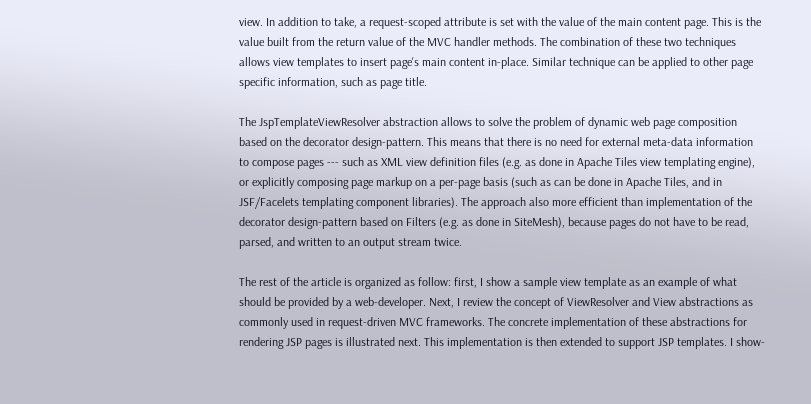view. In addition to take, a request-scoped attribute is set with the value of the main content page. This is the value built from the return value of the MVC handler methods. The combination of these two techniques allows view templates to insert page's main content in-place. Similar technique can be applied to other page specific information, such as page title.

The JspTemplateViewResolver abstraction allows to solve the problem of dynamic web page composition based on the decorator design-pattern. This means that there is no need for external meta-data information to compose pages --- such as XML view definition files (e.g. as done in Apache Tiles view templating engine), or explicitly composing page markup on a per-page basis (such as can be done in Apache Tiles, and in JSF/Facelets templating component libraries). The approach also more efficient than implementation of the decorator design-pattern based on Filters (e.g. as done in SiteMesh), because pages do not have to be read, parsed, and written to an output stream twice.

The rest of the article is organized as follow: first, I show a sample view template as an example of what should be provided by a web-developer. Next, I review the concept of ViewResolver and View abstractions as commonly used in request-driven MVC frameworks. The concrete implementation of these abstractions for rendering JSP pages is illustrated next. This implementation is then extended to support JSP templates. I show-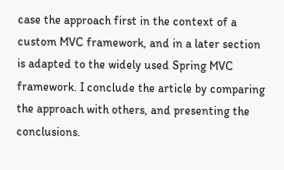case the approach first in the context of a custom MVC framework, and in a later section is adapted to the widely used Spring MVC framework. I conclude the article by comparing the approach with others, and presenting the conclusions.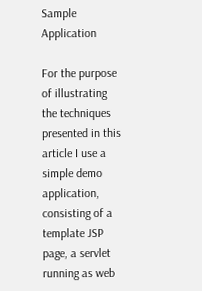Sample Application

For the purpose of illustrating the techniques presented in this article I use a simple demo application, consisting of a template JSP page, a servlet running as web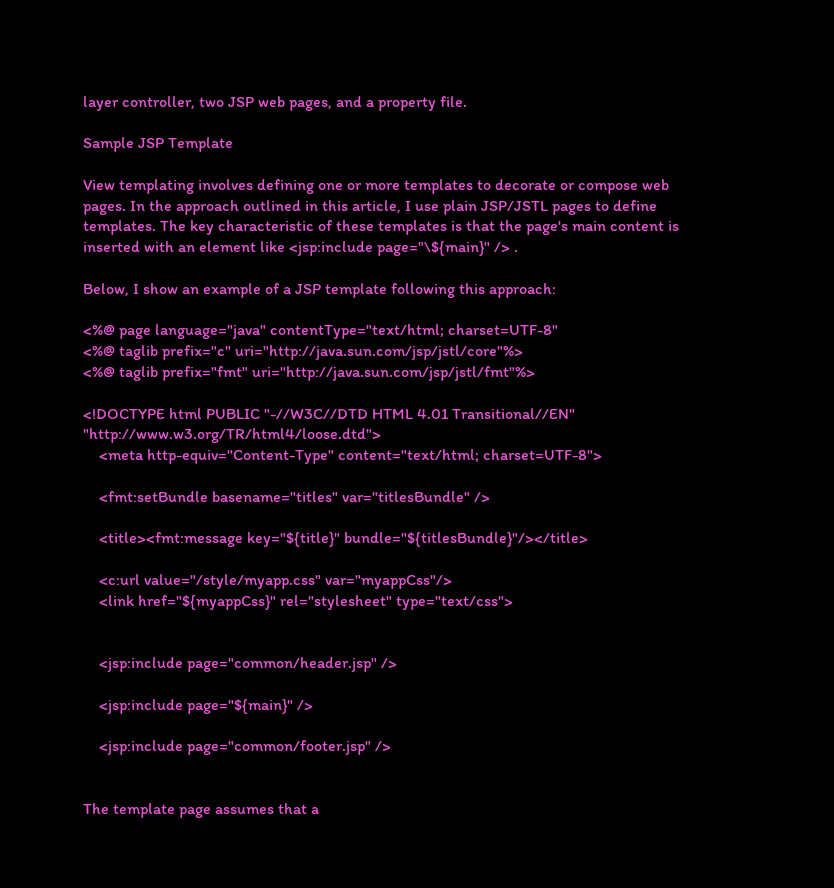layer controller, two JSP web pages, and a property file.

Sample JSP Template

View templating involves defining one or more templates to decorate or compose web pages. In the approach outlined in this article, I use plain JSP/JSTL pages to define templates. The key characteristic of these templates is that the page's main content is inserted with an element like <jsp:include page="\${main}" /> .

Below, I show an example of a JSP template following this approach:

<%@ page language="java" contentType="text/html; charset=UTF-8"
<%@ taglib prefix="c" uri="http://java.sun.com/jsp/jstl/core"%>
<%@ taglib prefix="fmt" uri="http://java.sun.com/jsp/jstl/fmt"%>

<!DOCTYPE html PUBLIC "-//W3C//DTD HTML 4.01 Transitional//EN" "http://www.w3.org/TR/html4/loose.dtd">
    <meta http-equiv="Content-Type" content="text/html; charset=UTF-8">

    <fmt:setBundle basename="titles" var="titlesBundle" />

    <title><fmt:message key="${title}" bundle="${titlesBundle}"/></title>

    <c:url value="/style/myapp.css" var="myappCss"/>
    <link href="${myappCss}" rel="stylesheet" type="text/css">


    <jsp:include page="common/header.jsp" />

    <jsp:include page="${main}" />

    <jsp:include page="common/footer.jsp" />


The template page assumes that a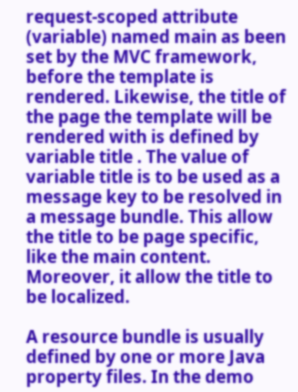request-scoped attribute (variable) named main as been set by the MVC framework, before the template is rendered. Likewise, the title of the page the template will be rendered with is defined by variable title . The value of variable title is to be used as a message key to be resolved in a message bundle. This allow the title to be page specific, like the main content. Moreover, it allow the title to be localized.

A resource bundle is usually defined by one or more Java property files. In the demo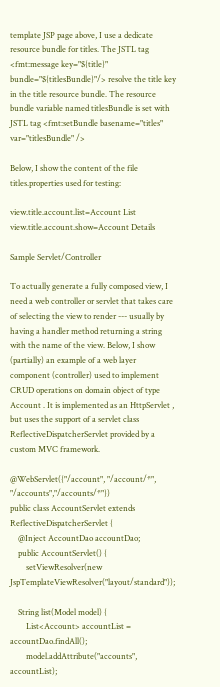template JSP page above, I use a dedicate resource bundle for titles. The JSTL tag <fmt:message key="${title}" bundle="${titlesBundle}"/> resolve the title key in the title resource bundle. The resource bundle variable named titlesBundle is set with JSTL tag <fmt:setBundle basename="titles" var="titlesBundle" />

Below, I show the content of the file titles.properties used for testing:

view.title.account.list=Account List
view.title.account.show=Account Details

Sample Servlet/Controller

To actually generate a fully composed view, I need a web controller or servlet that takes care of selecting the view to render --- usually by having a handler method returning a string with the name of the view. Below, I show (partially) an example of a web layer component (controller) used to implement CRUD operations on domain object of type Account . It is implemented as an HttpServlet , but uses the support of a servlet class ReflectiveDispatcherServlet provided by a custom MVC framework.

@WebServlet({"/account", "/account/*", "/accounts","/accounts/*"})
public class AccountServlet extends ReflectiveDispatcherServlet {
    @Inject AccountDao accountDao;
    public AccountServlet() {
        setViewResolver(new JspTemplateViewResolver("layout/standard"));

    String list(Model model) {
        List<Account> accountList = accountDao.findAll();
        model.addAttribute("accounts", accountList);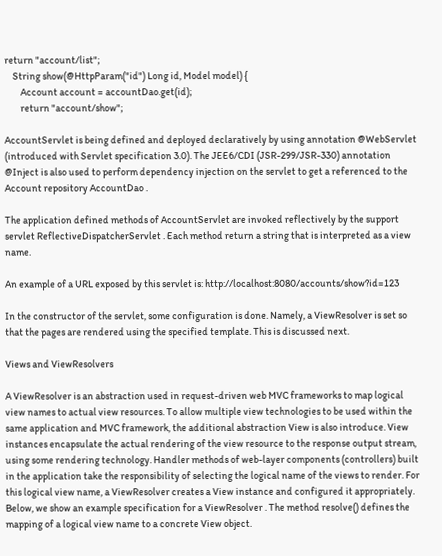return "account/list";
    String show(@HttpParam("id") Long id, Model model) {
        Account account = accountDao.get(id);
        return "account/show";

AccountServlet is being defined and deployed declaratively by using annotation @WebServlet (introduced with Servlet specification 3.0). The JEE6/CDI (JSR-299/JSR-330) annotation @Inject is also used to perform dependency injection on the servlet to get a referenced to the Account repository AccountDao .

The application defined methods of AccountServlet are invoked reflectively by the support servlet ReflectiveDispatcherServlet . Each method return a string that is interpreted as a view name.

An example of a URL exposed by this servlet is: http://localhost:8080/accounts/show?id=123

In the constructor of the servlet, some configuration is done. Namely, a ViewResolver is set so that the pages are rendered using the specified template. This is discussed next.

Views and ViewResolvers

A ViewResolver is an abstraction used in request-driven web MVC frameworks to map logical view names to actual view resources. To allow multiple view technologies to be used within the same application and MVC framework, the additional abstraction View is also introduce. View instances encapsulate the actual rendering of the view resource to the response output stream, using some rendering technology. Handler methods of web-layer components (controllers) built in the application take the responsibility of selecting the logical name of the views to render. For this logical view name, a ViewResolver creates a View instance and configured it appropriately. Below, we show an example specification for a ViewResolver . The method resolve() defines the mapping of a logical view name to a concrete View object.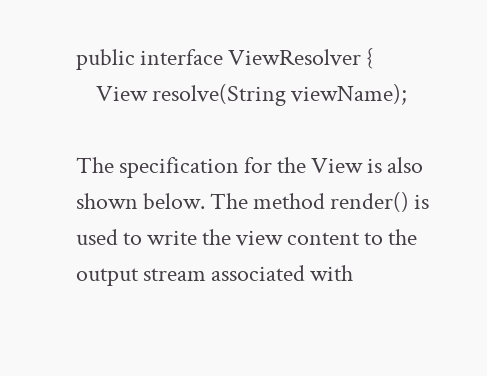public interface ViewResolver {
    View resolve(String viewName);

The specification for the View is also shown below. The method render() is used to write the view content to the output stream associated with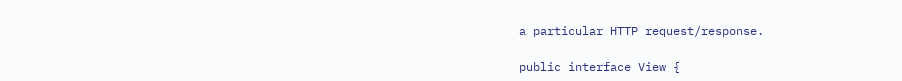a particular HTTP request/response.

public interface View {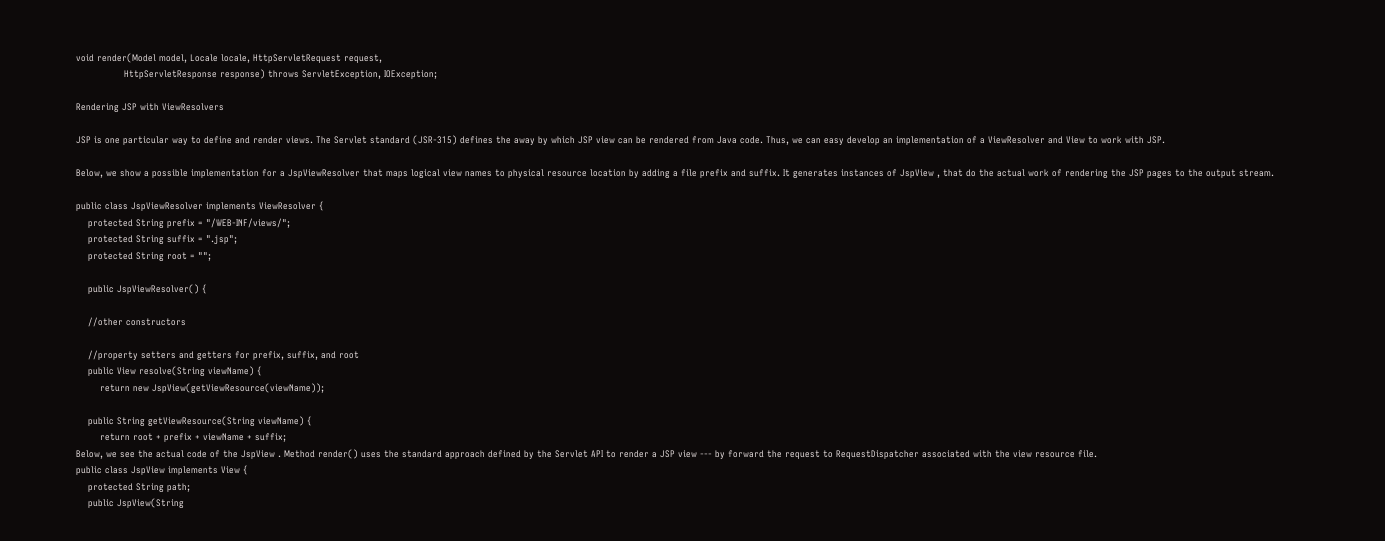void render(Model model, Locale locale, HttpServletRequest request,
                HttpServletResponse response) throws ServletException, IOException;

Rendering JSP with ViewResolvers

JSP is one particular way to define and render views. The Servlet standard (JSR-315) defines the away by which JSP view can be rendered from Java code. Thus, we can easy develop an implementation of a ViewResolver and View to work with JSP.

Below, we show a possible implementation for a JspViewResolver that maps logical view names to physical resource location by adding a file prefix and suffix. It generates instances of JspView , that do the actual work of rendering the JSP pages to the output stream.

public class JspViewResolver implements ViewResolver {
    protected String prefix = "/WEB-INF/views/";
    protected String suffix = ".jsp";
    protected String root = "";

    public JspViewResolver() {

    //other constructors

    //property setters and getters for prefix, suffix, and root
    public View resolve(String viewName) {
        return new JspView(getViewResource(viewName));

    public String getViewResource(String viewName) {
        return root + prefix + viewName + suffix;
Below, we see the actual code of the JspView . Method render() uses the standard approach defined by the Servlet API to render a JSP view --- by forward the request to RequestDispatcher associated with the view resource file.
public class JspView implements View {
    protected String path;
    public JspView(String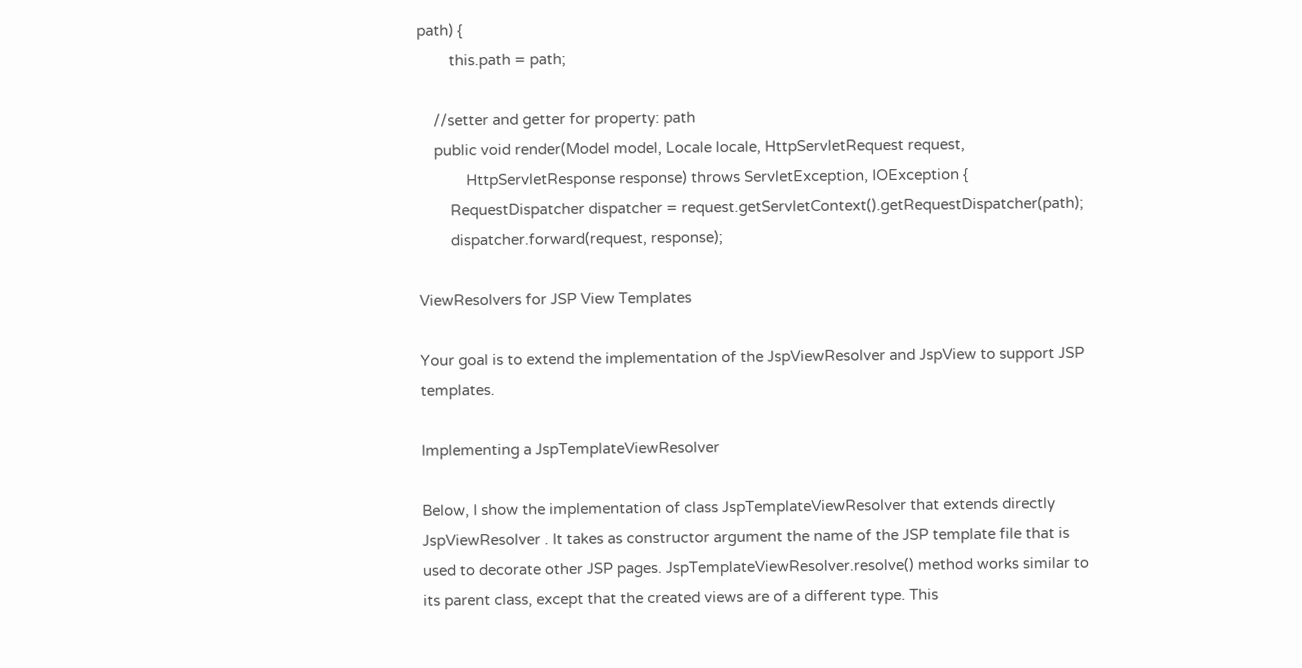path) {
        this.path = path;

    //setter and getter for property: path
    public void render(Model model, Locale locale, HttpServletRequest request,
            HttpServletResponse response) throws ServletException, IOException {
        RequestDispatcher dispatcher = request.getServletContext().getRequestDispatcher(path);
        dispatcher.forward(request, response);

ViewResolvers for JSP View Templates

Your goal is to extend the implementation of the JspViewResolver and JspView to support JSP templates.

Implementing a JspTemplateViewResolver

Below, I show the implementation of class JspTemplateViewResolver that extends directly JspViewResolver . It takes as constructor argument the name of the JSP template file that is used to decorate other JSP pages. JspTemplateViewResolver.resolve() method works similar to its parent class, except that the created views are of a different type. This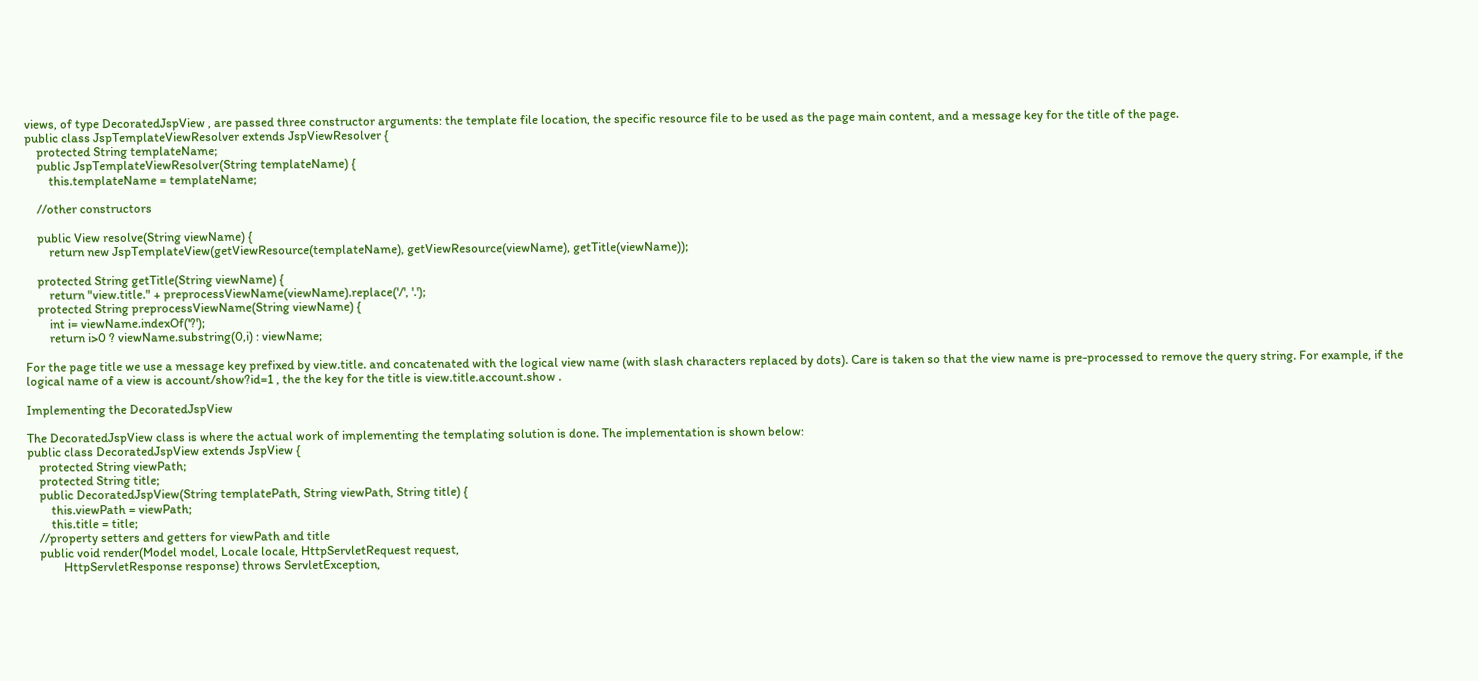views, of type DecoratedJspView , are passed three constructor arguments: the template file location, the specific resource file to be used as the page main content, and a message key for the title of the page.
public class JspTemplateViewResolver extends JspViewResolver {
    protected String templateName;
    public JspTemplateViewResolver(String templateName) {
        this.templateName = templateName;

    //other constructors

    public View resolve(String viewName) {
        return new JspTemplateView(getViewResource(templateName), getViewResource(viewName), getTitle(viewName));

    protected String getTitle(String viewName) {
        return "view.title." + preprocessViewName(viewName).replace('/', '.');
    protected String preprocessViewName(String viewName) {
        int i= viewName.indexOf('?');
        return i>0 ? viewName.substring(0,i) : viewName;

For the page title we use a message key prefixed by view.title. and concatenated with the logical view name (with slash characters replaced by dots). Care is taken so that the view name is pre-processed to remove the query string. For example, if the logical name of a view is account/show?id=1 , the the key for the title is view.title.account.show .

Implementing the DecoratedJspView

The DecoratedJspView class is where the actual work of implementing the templating solution is done. The implementation is shown below:
public class DecoratedJspView extends JspView {
    protected String viewPath;
    protected String title;
    public DecoratedJspView(String templatePath, String viewPath, String title) {
        this.viewPath = viewPath;
        this.title = title;
    //property setters and getters for viewPath and title
    public void render(Model model, Locale locale, HttpServletRequest request,
            HttpServletResponse response) throws ServletException,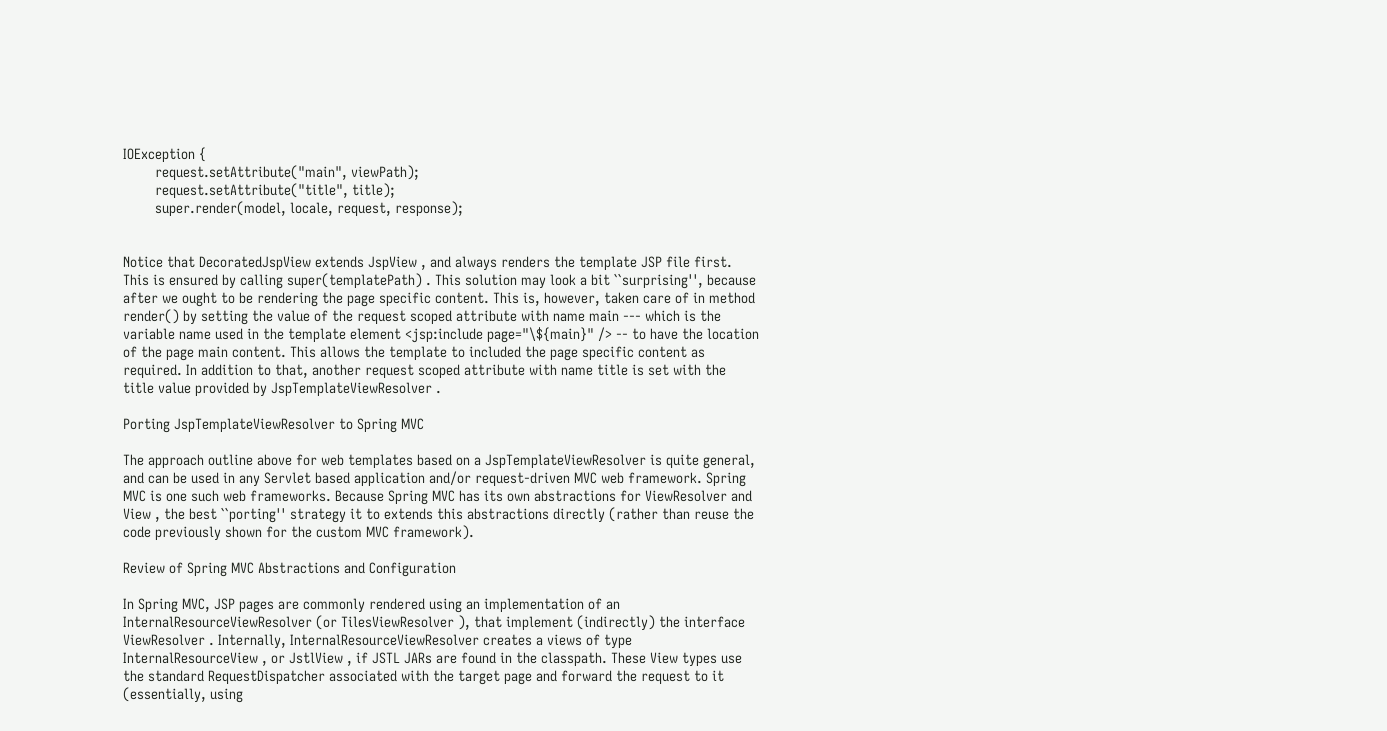IOException {
        request.setAttribute("main", viewPath);
        request.setAttribute("title", title);
        super.render(model, locale, request, response);


Notice that DecoratedJspView extends JspView , and always renders the template JSP file first. This is ensured by calling super(templatePath) . This solution may look a bit ``surprising'', because after we ought to be rendering the page specific content. This is, however, taken care of in method render() by setting the value of the request scoped attribute with name main --- which is the variable name used in the template element <jsp:include page="\${main}" /> -- to have the location of the page main content. This allows the template to included the page specific content as required. In addition to that, another request scoped attribute with name title is set with the title value provided by JspTemplateViewResolver .

Porting JspTemplateViewResolver to Spring MVC

The approach outline above for web templates based on a JspTemplateViewResolver is quite general, and can be used in any Servlet based application and/or request-driven MVC web framework. Spring MVC is one such web frameworks. Because Spring MVC has its own abstractions for ViewResolver and View , the best ``porting'' strategy it to extends this abstractions directly (rather than reuse the code previously shown for the custom MVC framework).

Review of Spring MVC Abstractions and Configuration

In Spring MVC, JSP pages are commonly rendered using an implementation of an InternalResourceViewResolver (or TilesViewResolver ), that implement (indirectly) the interface ViewResolver . Internally, InternalResourceViewResolver creates a views of type InternalResourceView , or JstlView , if JSTL JARs are found in the classpath. These View types use the standard RequestDispatcher associated with the target page and forward the request to it (essentially, using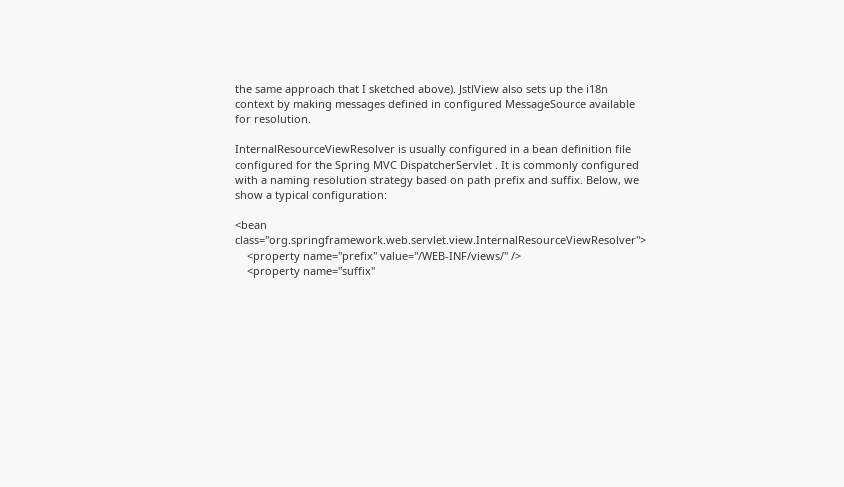the same approach that I sketched above). JstlView also sets up the i18n context by making messages defined in configured MessageSource available for resolution.

InternalResourceViewResolver is usually configured in a bean definition file configured for the Spring MVC DispatcherServlet . It is commonly configured with a naming resolution strategy based on path prefix and suffix. Below, we show a typical configuration:

<bean class="org.springframework.web.servlet.view.InternalResourceViewResolver">
    <property name="prefix" value="/WEB-INF/views/" />
    <property name="suffix"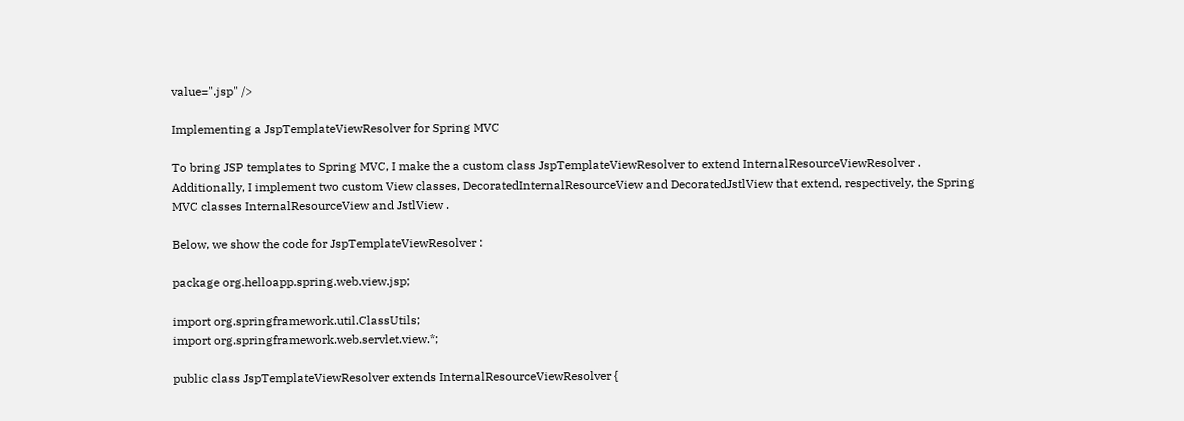value=".jsp" />

Implementing a JspTemplateViewResolver for Spring MVC

To bring JSP templates to Spring MVC, I make the a custom class JspTemplateViewResolver to extend InternalResourceViewResolver . Additionally, I implement two custom View classes, DecoratedInternalResourceView and DecoratedJstlView that extend, respectively, the Spring MVC classes InternalResourceView and JstlView .

Below, we show the code for JspTemplateViewResolver :

package org.helloapp.spring.web.view.jsp;

import org.springframework.util.ClassUtils;
import org.springframework.web.servlet.view.*;

public class JspTemplateViewResolver extends InternalResourceViewResolver {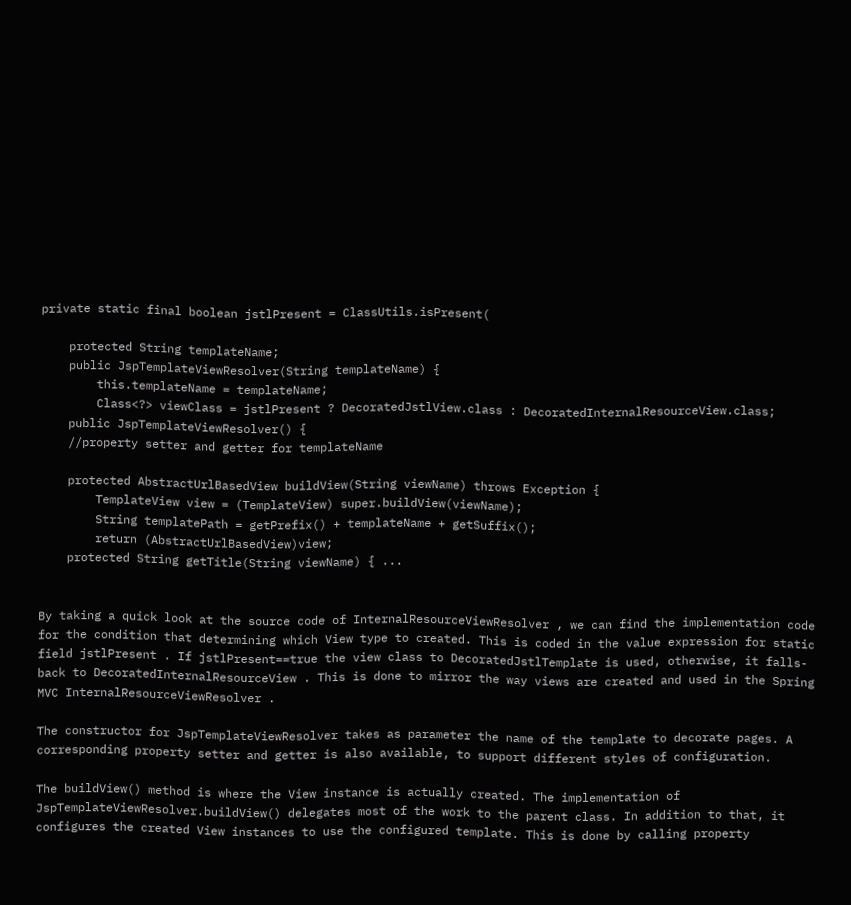private static final boolean jstlPresent = ClassUtils.isPresent(

    protected String templateName;
    public JspTemplateViewResolver(String templateName) {
        this.templateName = templateName;
        Class<?> viewClass = jstlPresent ? DecoratedJstlView.class : DecoratedInternalResourceView.class;
    public JspTemplateViewResolver() {
    //property setter and getter for templateName

    protected AbstractUrlBasedView buildView(String viewName) throws Exception {
        TemplateView view = (TemplateView) super.buildView(viewName);
        String templatePath = getPrefix() + templateName + getSuffix();
        return (AbstractUrlBasedView)view;
    protected String getTitle(String viewName) { ...


By taking a quick look at the source code of InternalResourceViewResolver , we can find the implementation code for the condition that determining which View type to created. This is coded in the value expression for static field jstlPresent . If jstlPresent==true the view class to DecoratedJstlTemplate is used, otherwise, it falls-back to DecoratedInternalResourceView . This is done to mirror the way views are created and used in the Spring MVC InternalResourceViewResolver .

The constructor for JspTemplateViewResolver takes as parameter the name of the template to decorate pages. A corresponding property setter and getter is also available, to support different styles of configuration.

The buildView() method is where the View instance is actually created. The implementation of JspTemplateViewResolver.buildView() delegates most of the work to the parent class. In addition to that, it configures the created View instances to use the configured template. This is done by calling property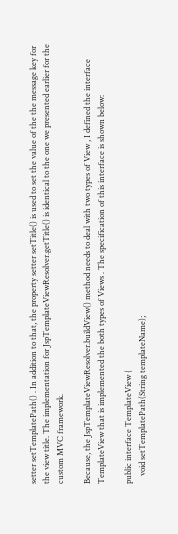setter setTemplatePath() . In addition to that, the property setter setTitle() is used to set the value of the the message key for the view title. The implementation for JspTemplateViewResolver.getTitle() is identical to the one we presented earlier for the custom MVC framework.

Because, the JspTemplateViewResolver.buildView() method needs to deal with two types of View , I defined the interface TemplateView that is implemented the both types of Views . The specification of this interface is shown below:

public interface TemplateView {
    void setTemplatePath(String templateName);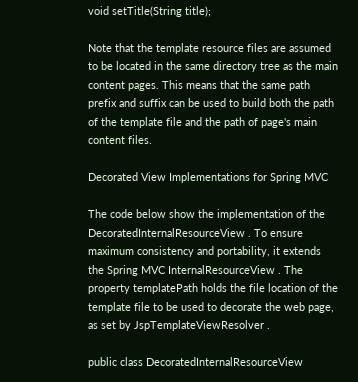void setTitle(String title);

Note that the template resource files are assumed to be located in the same directory tree as the main content pages. This means that the same path prefix and suffix can be used to build both the path of the template file and the path of page's main content files.

Decorated View Implementations for Spring MVC

The code below show the implementation of the DecoratedInternalResourceView . To ensure maximum consistency and portability, it extends the Spring MVC InternalResourceView . The property templatePath holds the file location of the template file to be used to decorate the web page, as set by JspTemplateViewResolver .

public class DecoratedInternalResourceView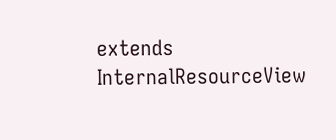extends InternalResourceView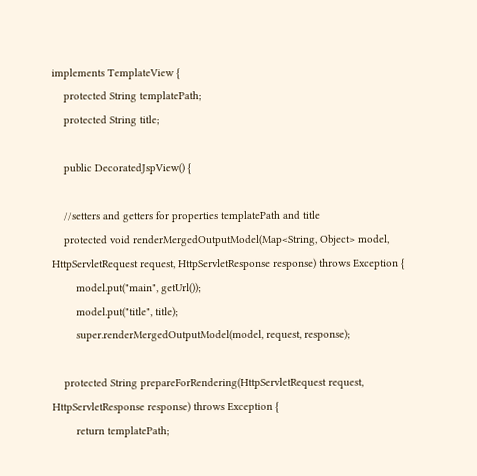implements TemplateView {
    protected String templatePath;
    protected String title;

    public DecoratedJspView() {

    //setters and getters for properties templatePath and title
    protected void renderMergedOutputModel(Map<String, Object> model, HttpServletRequest request, HttpServletResponse response) throws Exception {
        model.put("main", getUrl());
        model.put("title", title);
        super.renderMergedOutputModel(model, request, response);

    protected String prepareForRendering(HttpServletRequest request, HttpServletResponse response) throws Exception {
        return templatePath;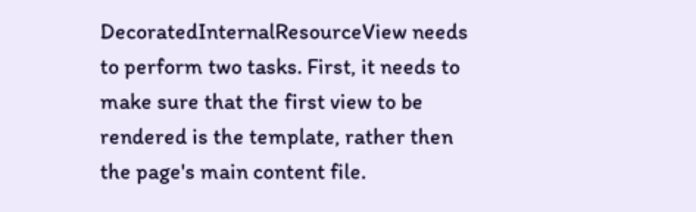DecoratedInternalResourceView needs to perform two tasks. First, it needs to make sure that the first view to be rendered is the template, rather then the page's main content file.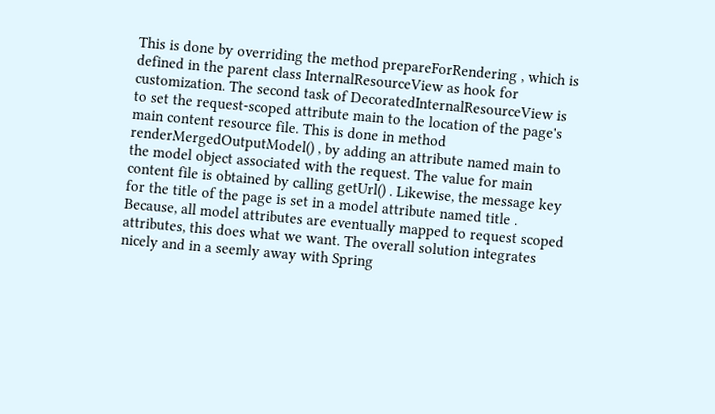This is done by overriding the method prepareForRendering , which is defined in the parent class InternalResourceView as hook for customization. The second task of DecoratedInternalResourceView is to set the request-scoped attribute main to the location of the page's main content resource file. This is done in method renderMergedOutputModel() , by adding an attribute named main to the model object associated with the request. The value for main content file is obtained by calling getUrl() . Likewise, the message key for the title of the page is set in a model attribute named title . Because, all model attributes are eventually mapped to request scoped attributes, this does what we want. The overall solution integrates nicely and in a seemly away with Spring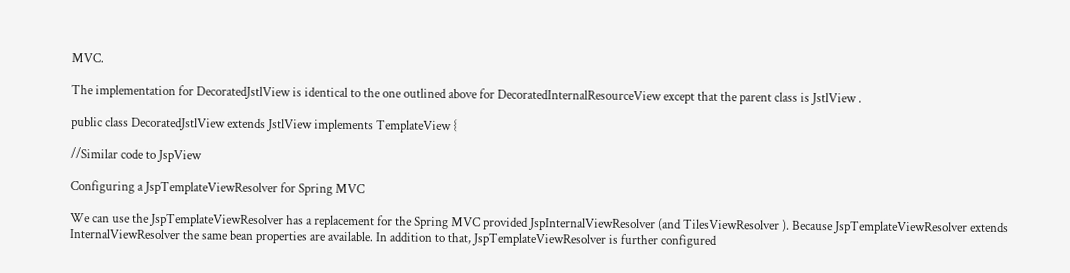MVC.

The implementation for DecoratedJstlView is identical to the one outlined above for DecoratedInternalResourceView except that the parent class is JstlView .

public class DecoratedJstlView extends JstlView implements TemplateView {

//Similar code to JspView

Configuring a JspTemplateViewResolver for Spring MVC

We can use the JspTemplateViewResolver has a replacement for the Spring MVC provided JspInternalViewResolver (and TilesViewResolver ). Because JspTemplateViewResolver extends InternalViewResolver the same bean properties are available. In addition to that, JspTemplateViewResolver is further configured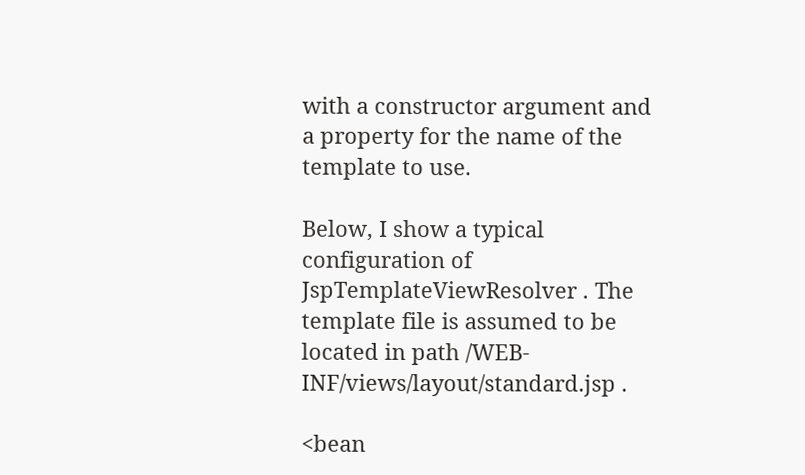with a constructor argument and a property for the name of the template to use.

Below, I show a typical configuration of JspTemplateViewResolver . The template file is assumed to be located in path /WEB-INF/views/layout/standard.jsp .

<bean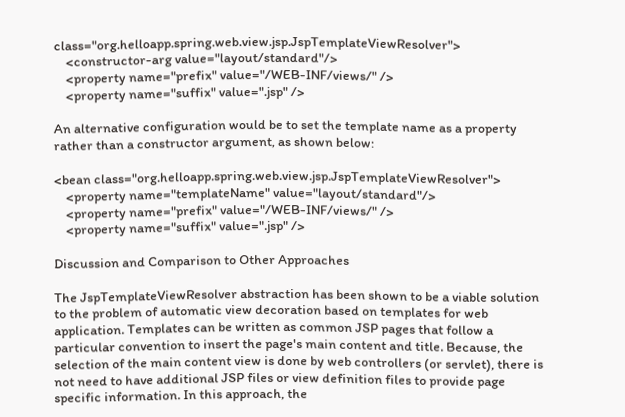class="org.helloapp.spring.web.view.jsp.JspTemplateViewResolver">
    <constructor-arg value="layout/standard"/>
    <property name="prefix" value="/WEB-INF/views/" />
    <property name="suffix" value=".jsp" />

An alternative configuration would be to set the template name as a property rather than a constructor argument, as shown below:

<bean class="org.helloapp.spring.web.view.jsp.JspTemplateViewResolver">
    <property name="templateName" value="layout/standard"/>
    <property name="prefix" value="/WEB-INF/views/" />
    <property name="suffix" value=".jsp" />

Discussion and Comparison to Other Approaches

The JspTemplateViewResolver abstraction has been shown to be a viable solution to the problem of automatic view decoration based on templates for web application. Templates can be written as common JSP pages that follow a particular convention to insert the page's main content and title. Because, the selection of the main content view is done by web controllers (or servlet), there is not need to have additional JSP files or view definition files to provide page specific information. In this approach, the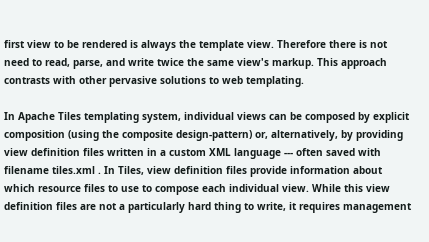first view to be rendered is always the template view. Therefore there is not need to read, parse, and write twice the same view's markup. This approach contrasts with other pervasive solutions to web templating.

In Apache Tiles templating system, individual views can be composed by explicit composition (using the composite design-pattern) or, alternatively, by providing view definition files written in a custom XML language --- often saved with filename tiles.xml . In Tiles, view definition files provide information about which resource files to use to compose each individual view. While this view definition files are not a particularly hard thing to write, it requires management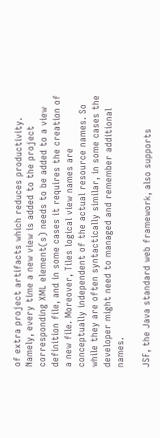of extra project artifacts which reduces productivity. Namely, every time a new view is added to the project corresponding XML element(s) needs to be added to a view definition file, and in some cases it requires the creation of a new file. Moreover, Tiles logical view names are conceptually independent of the actual resource names. So while they are often syntactically similar, in some cases the developer might need to managed and remember additional names.

JSF, the Java standard web framework, also supports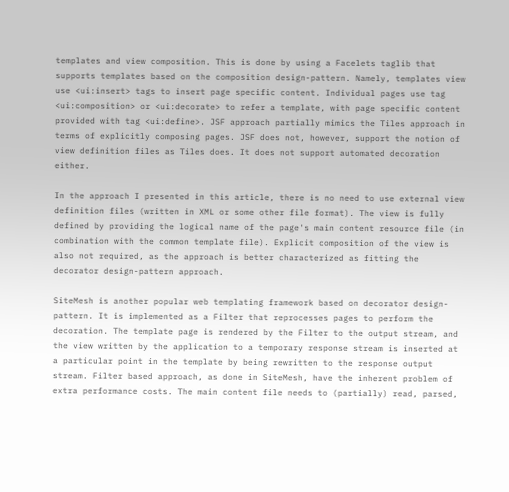templates and view composition. This is done by using a Facelets taglib that supports templates based on the composition design-pattern. Namely, templates view use <ui:insert> tags to insert page specific content. Individual pages use tag <ui:composition> or <ui:decorate> to refer a template, with page specific content provided with tag <ui:define>. JSF approach partially mimics the Tiles approach in terms of explicitly composing pages. JSF does not, however, support the notion of view definition files as Tiles does. It does not support automated decoration either.

In the approach I presented in this article, there is no need to use external view definition files (written in XML or some other file format). The view is fully defined by providing the logical name of the page's main content resource file (in combination with the common template file). Explicit composition of the view is also not required, as the approach is better characterized as fitting the decorator design-pattern approach.

SiteMesh is another popular web templating framework based on decorator design-pattern. It is implemented as a Filter that reprocesses pages to perform the decoration. The template page is rendered by the Filter to the output stream, and the view written by the application to a temporary response stream is inserted at a particular point in the template by being rewritten to the response output stream. Filter based approach, as done in SiteMesh, have the inherent problem of extra performance costs. The main content file needs to (partially) read, parsed,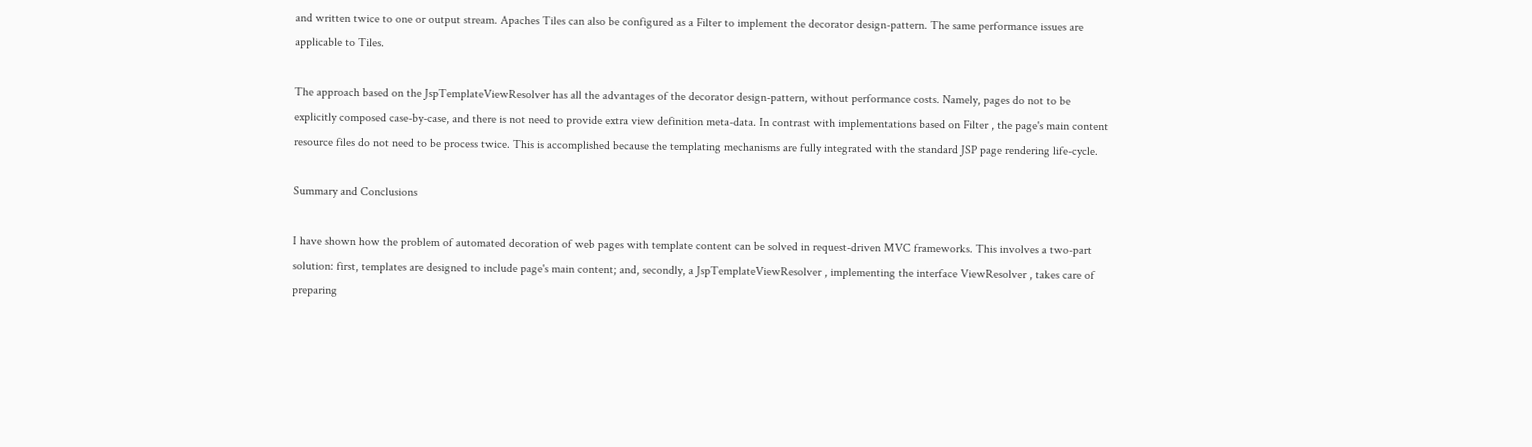and written twice to one or output stream. Apaches Tiles can also be configured as a Filter to implement the decorator design-pattern. The same performance issues are applicable to Tiles.

The approach based on the JspTemplateViewResolver has all the advantages of the decorator design-pattern, without performance costs. Namely, pages do not to be explicitly composed case-by-case, and there is not need to provide extra view definition meta-data. In contrast with implementations based on Filter , the page's main content resource files do not need to be process twice. This is accomplished because the templating mechanisms are fully integrated with the standard JSP page rendering life-cycle.

Summary and Conclusions

I have shown how the problem of automated decoration of web pages with template content can be solved in request-driven MVC frameworks. This involves a two-part solution: first, templates are designed to include page's main content; and, secondly, a JspTemplateViewResolver , implementing the interface ViewResolver , takes care of preparing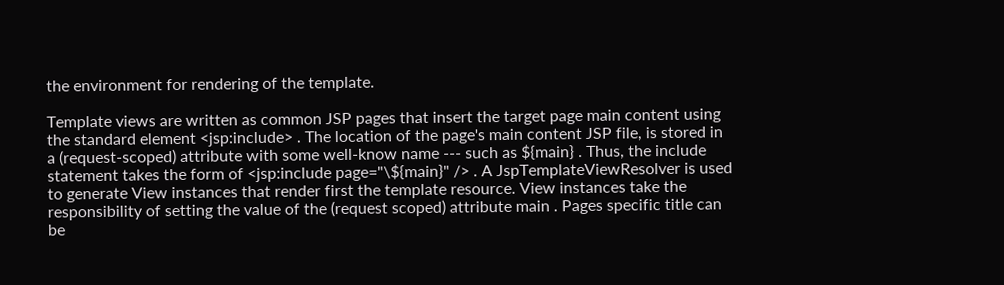the environment for rendering of the template.

Template views are written as common JSP pages that insert the target page main content using the standard element <jsp:include> . The location of the page's main content JSP file, is stored in a (request-scoped) attribute with some well-know name --- such as ${main} . Thus, the include statement takes the form of <jsp:include page="\${main}" /> . A JspTemplateViewResolver is used to generate View instances that render first the template resource. View instances take the responsibility of setting the value of the (request scoped) attribute main . Pages specific title can be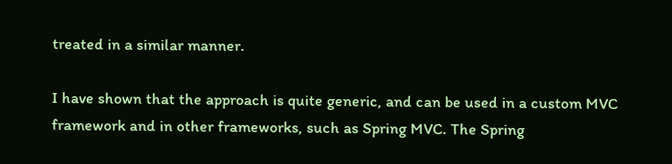treated in a similar manner.

I have shown that the approach is quite generic, and can be used in a custom MVC framework and in other frameworks, such as Spring MVC. The Spring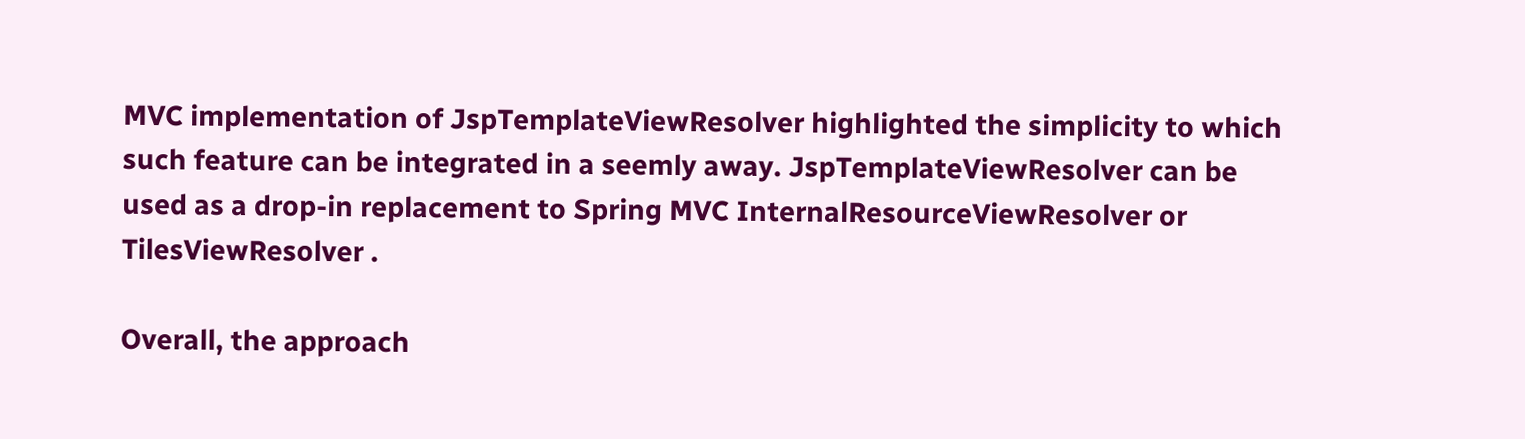MVC implementation of JspTemplateViewResolver highlighted the simplicity to which such feature can be integrated in a seemly away. JspTemplateViewResolver can be used as a drop-in replacement to Spring MVC InternalResourceViewResolver or TilesViewResolver .

Overall, the approach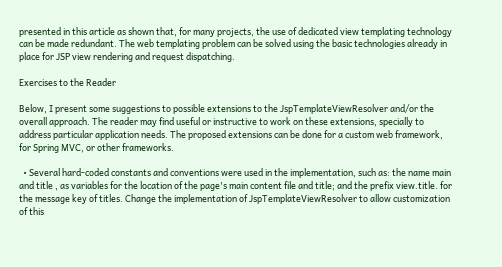presented in this article as shown that, for many projects, the use of dedicated view templating technology can be made redundant. The web templating problem can be solved using the basic technologies already in place for JSP view rendering and request dispatching.

Exercises to the Reader

Below, I present some suggestions to possible extensions to the JspTemplateViewResolver and/or the overall approach. The reader may find useful or instructive to work on these extensions, specially to address particular application needs. The proposed extensions can be done for a custom web framework, for Spring MVC, or other frameworks.

  • Several hard-coded constants and conventions were used in the implementation, such as: the name main and title , as variables for the location of the page's main content file and title; and the prefix view.title. for the message key of titles. Change the implementation of JspTemplateViewResolver to allow customization of this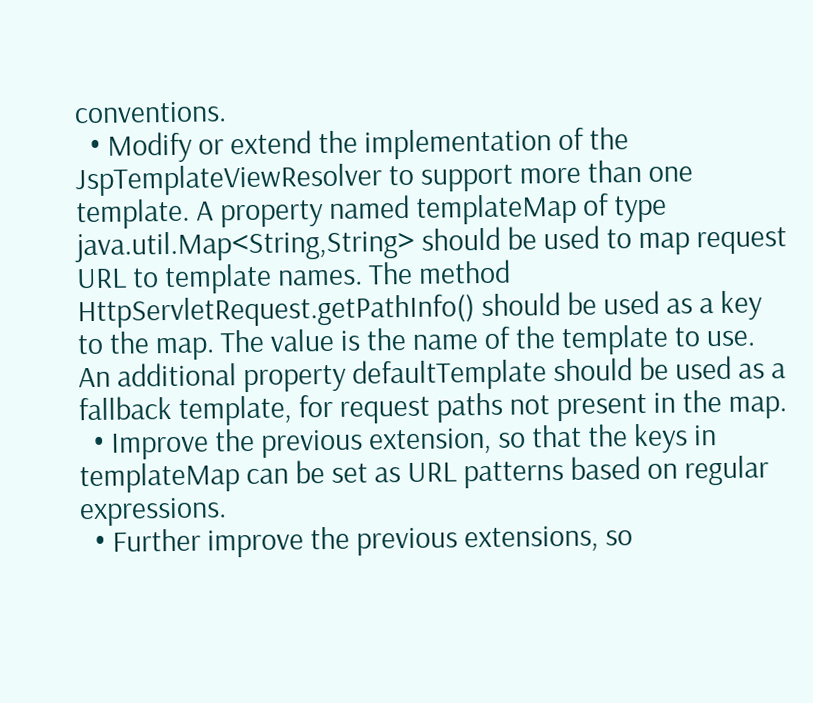conventions.
  • Modify or extend the implementation of the JspTemplateViewResolver to support more than one template. A property named templateMap of type java.util.Map<String,String> should be used to map request URL to template names. The method HttpServletRequest.getPathInfo() should be used as a key to the map. The value is the name of the template to use. An additional property defaultTemplate should be used as a fallback template, for request paths not present in the map.
  • Improve the previous extension, so that the keys in templateMap can be set as URL patterns based on regular expressions.
  • Further improve the previous extensions, so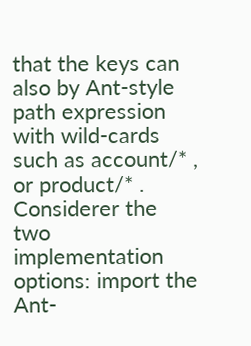that the keys can also by Ant-style path expression with wild-cards such as account/* , or product/* . Considerer the two implementation options: import the Ant-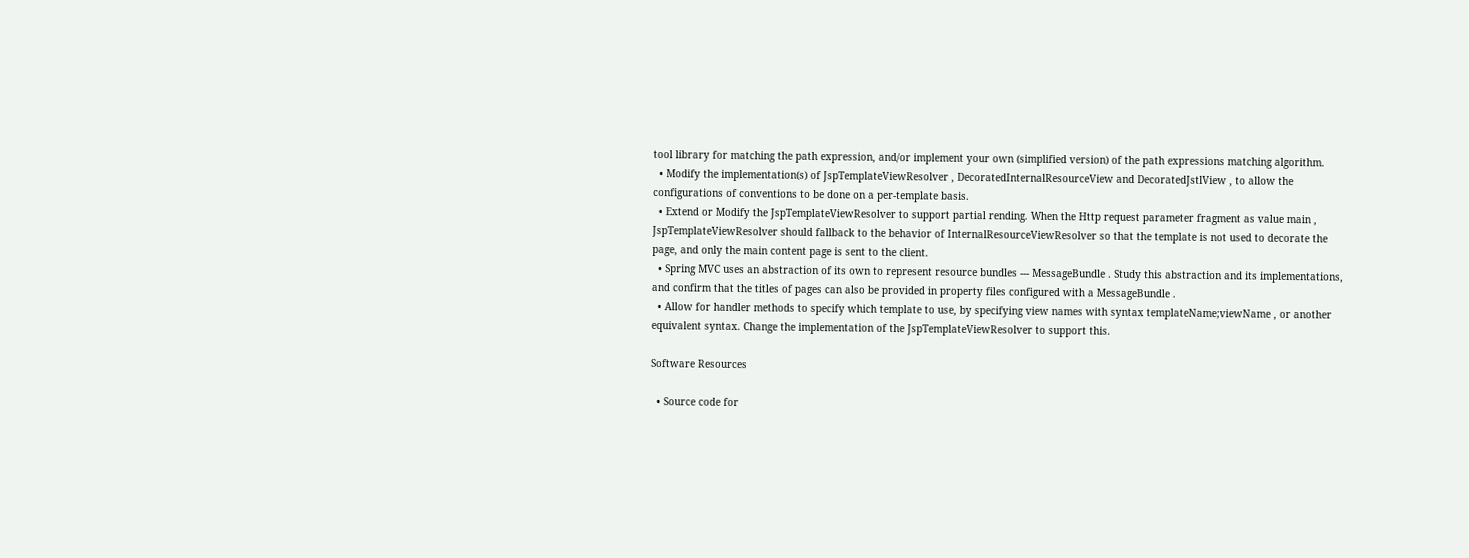tool library for matching the path expression, and/or implement your own (simplified version) of the path expressions matching algorithm.
  • Modify the implementation(s) of JspTemplateViewResolver , DecoratedInternalResourceView and DecoratedJstlView , to allow the configurations of conventions to be done on a per-template basis.
  • Extend or Modify the JspTemplateViewResolver to support partial rending. When the Http request parameter fragment as value main , JspTemplateViewResolver should fallback to the behavior of InternalResourceViewResolver so that the template is not used to decorate the page, and only the main content page is sent to the client.
  • Spring MVC uses an abstraction of its own to represent resource bundles --- MessageBundle . Study this abstraction and its implementations, and confirm that the titles of pages can also be provided in property files configured with a MessageBundle .
  • Allow for handler methods to specify which template to use, by specifying view names with syntax templateName;viewName , or another equivalent syntax. Change the implementation of the JspTemplateViewResolver to support this.

Software Resources

  • Source code for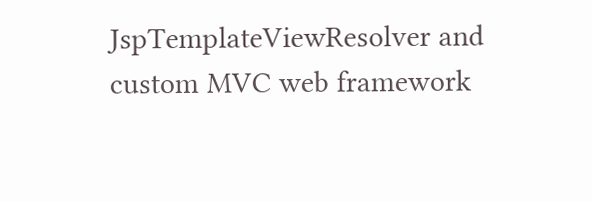JspTemplateViewResolver and custom MVC web framework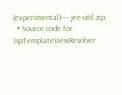(experimental)---- jee-util.zip,
  • Source code for JspTemplateViewResolver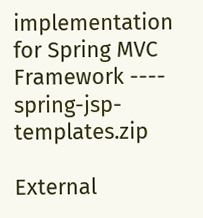implementation for Spring MVC Framework ---- spring-jsp-templates.zip

External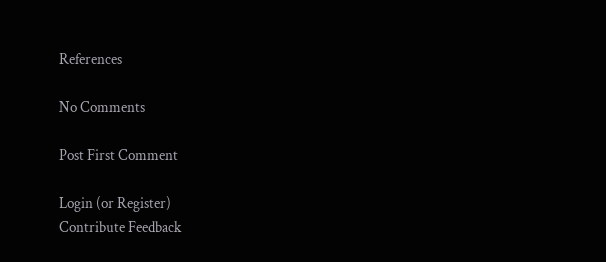References

No Comments

Post First Comment

Login (or Register)
Contribute Feedback